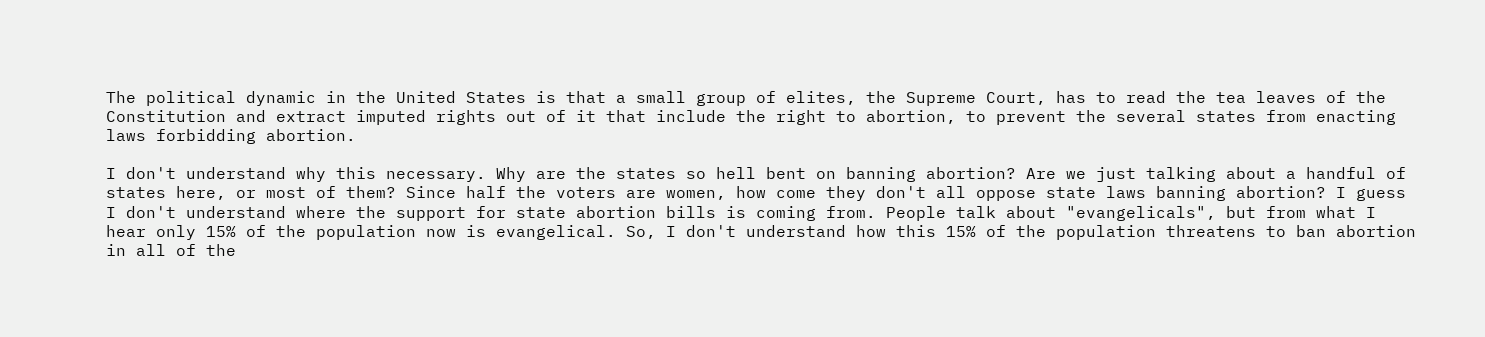The political dynamic in the United States is that a small group of elites, the Supreme Court, has to read the tea leaves of the Constitution and extract imputed rights out of it that include the right to abortion, to prevent the several states from enacting laws forbidding abortion.

I don't understand why this necessary. Why are the states so hell bent on banning abortion? Are we just talking about a handful of states here, or most of them? Since half the voters are women, how come they don't all oppose state laws banning abortion? I guess I don't understand where the support for state abortion bills is coming from. People talk about "evangelicals", but from what I hear only 15% of the population now is evangelical. So, I don't understand how this 15% of the population threatens to ban abortion in all of the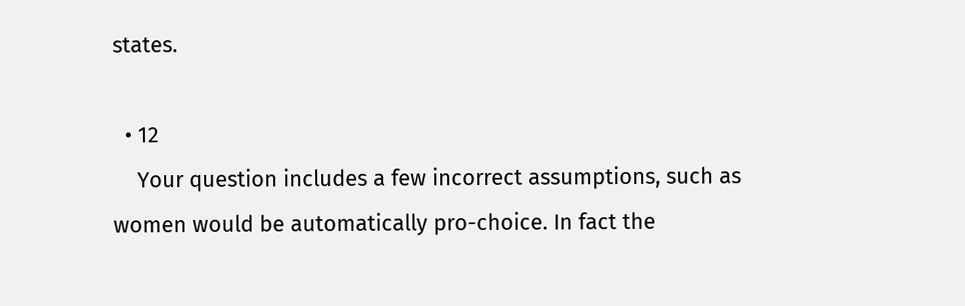states.

  • 12
    Your question includes a few incorrect assumptions, such as women would be automatically pro-choice. In fact the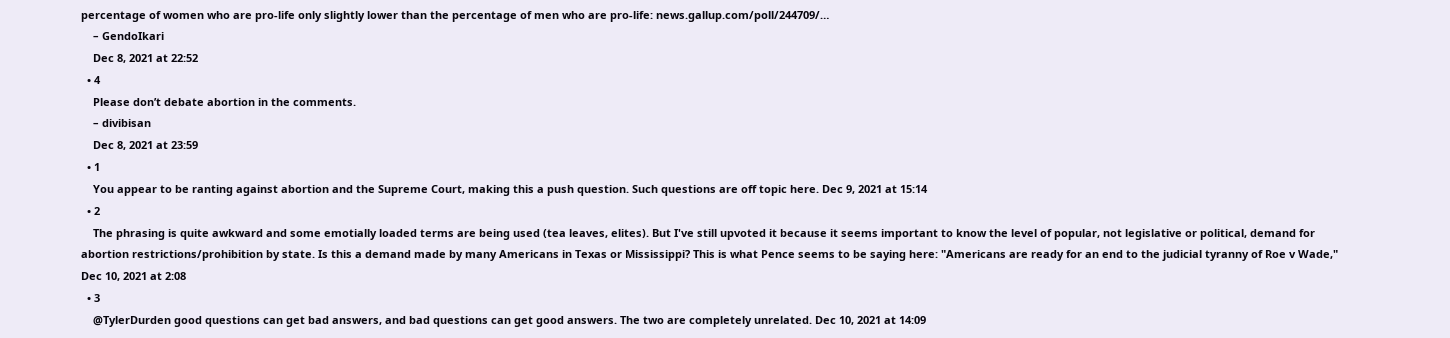percentage of women who are pro-life only slightly lower than the percentage of men who are pro-life: news.gallup.com/poll/244709/…
    – GendoIkari
    Dec 8, 2021 at 22:52
  • 4
    Please don’t debate abortion in the comments.
    – divibisan
    Dec 8, 2021 at 23:59
  • 1
    You appear to be ranting against abortion and the Supreme Court, making this a push question. Such questions are off topic here. Dec 9, 2021 at 15:14
  • 2
    The phrasing is quite awkward and some emotially loaded terms are being used (tea leaves, elites). But I've still upvoted it because it seems important to know the level of popular, not legislative or political, demand for abortion restrictions/prohibition by state. Is this a demand made by many Americans in Texas or Mississippi? This is what Pence seems to be saying here: "Americans are ready for an end to the judicial tyranny of Roe v Wade," Dec 10, 2021 at 2:08
  • 3
    @TylerDurden good questions can get bad answers, and bad questions can get good answers. The two are completely unrelated. Dec 10, 2021 at 14:09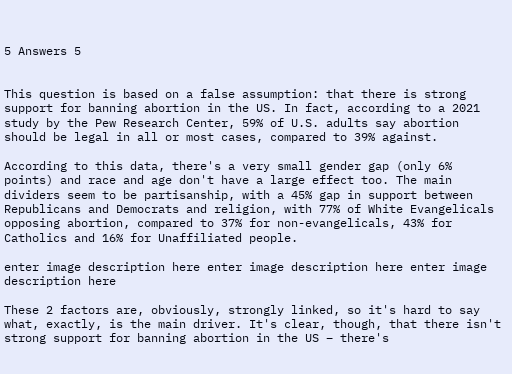5 Answers 5


This question is based on a false assumption: that there is strong support for banning abortion in the US. In fact, according to a 2021 study by the Pew Research Center, 59% of U.S. adults say abortion should be legal in all or most cases, compared to 39% against.

According to this data, there's a very small gender gap (only 6% points) and race and age don't have a large effect too. The main dividers seem to be partisanship, with a 45% gap in support between Republicans and Democrats and religion, with 77% of White Evangelicals opposing abortion, compared to 37% for non-evangelicals, 43% for Catholics and 16% for Unaffiliated people.

enter image description here enter image description here enter image description here

These 2 factors are, obviously, strongly linked, so it's hard to say what, exactly, is the main driver. It's clear, though, that there isn't strong support for banning abortion in the US – there's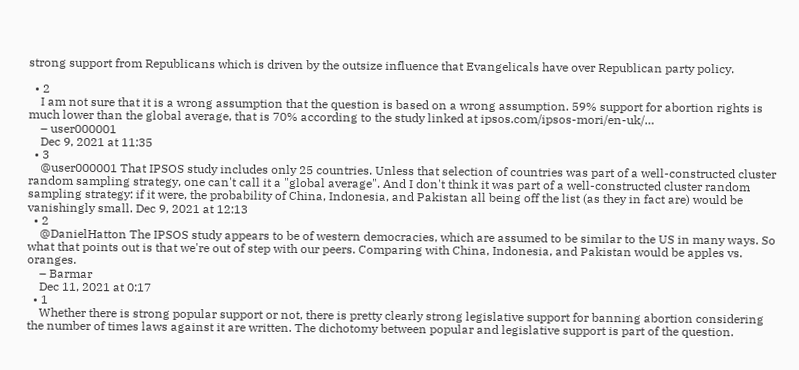strong support from Republicans which is driven by the outsize influence that Evangelicals have over Republican party policy.

  • 2
    I am not sure that it is a wrong assumption that the question is based on a wrong assumption. 59% support for abortion rights is much lower than the global average, that is 70% according to the study linked at ipsos.com/ipsos-mori/en-uk/…
    – user000001
    Dec 9, 2021 at 11:35
  • 3
    @user000001 That IPSOS study includes only 25 countries. Unless that selection of countries was part of a well-constructed cluster random sampling strategy, one can't call it a "global average". And I don't think it was part of a well-constructed cluster random sampling strategy: if it were, the probability of China, Indonesia, and Pakistan all being off the list (as they in fact are) would be vanishingly small. Dec 9, 2021 at 12:13
  • 2
    @DanielHatton The IPSOS study appears to be of western democracies, which are assumed to be similar to the US in many ways. So what that points out is that we're out of step with our peers. Comparing with China, Indonesia, and Pakistan would be apples vs. oranges.
    – Barmar
    Dec 11, 2021 at 0:17
  • 1
    Whether there is strong popular support or not, there is pretty clearly strong legislative support for banning abortion considering the number of times laws against it are written. The dichotomy between popular and legislative support is part of the question.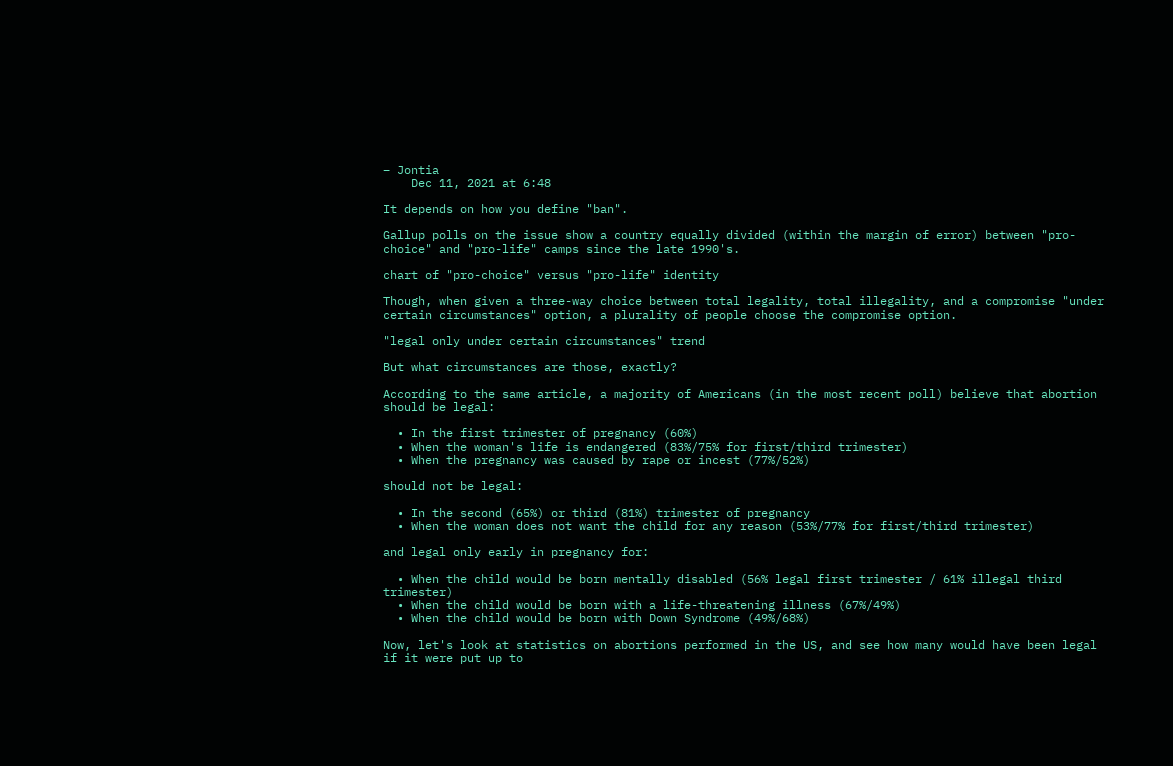– Jontia
    Dec 11, 2021 at 6:48

It depends on how you define "ban".

Gallup polls on the issue show a country equally divided (within the margin of error) between "pro-choice" and "pro-life" camps since the late 1990's.

chart of "pro-choice" versus "pro-life" identity

Though, when given a three-way choice between total legality, total illegality, and a compromise "under certain circumstances" option, a plurality of people choose the compromise option.

"legal only under certain circumstances" trend

But what circumstances are those, exactly?

According to the same article, a majority of Americans (in the most recent poll) believe that abortion should be legal:

  • In the first trimester of pregnancy (60%)
  • When the woman's life is endangered (83%/75% for first/third trimester)
  • When the pregnancy was caused by rape or incest (77%/52%)

should not be legal:

  • In the second (65%) or third (81%) trimester of pregnancy
  • When the woman does not want the child for any reason (53%/77% for first/third trimester)

and legal only early in pregnancy for:

  • When the child would be born mentally disabled (56% legal first trimester / 61% illegal third trimester)
  • When the child would be born with a life-threatening illness (67%/49%)
  • When the child would be born with Down Syndrome (49%/68%)

Now, let's look at statistics on abortions performed in the US, and see how many would have been legal if it were put up to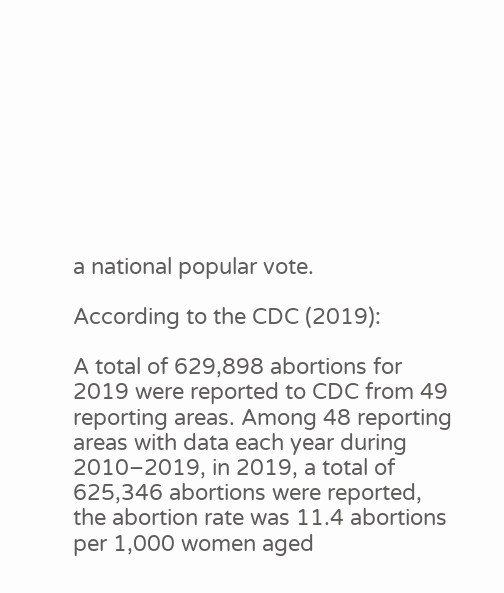a national popular vote.

According to the CDC (2019):

A total of 629,898 abortions for 2019 were reported to CDC from 49 reporting areas. Among 48 reporting areas with data each year during 2010–2019, in 2019, a total of 625,346 abortions were reported, the abortion rate was 11.4 abortions per 1,000 women aged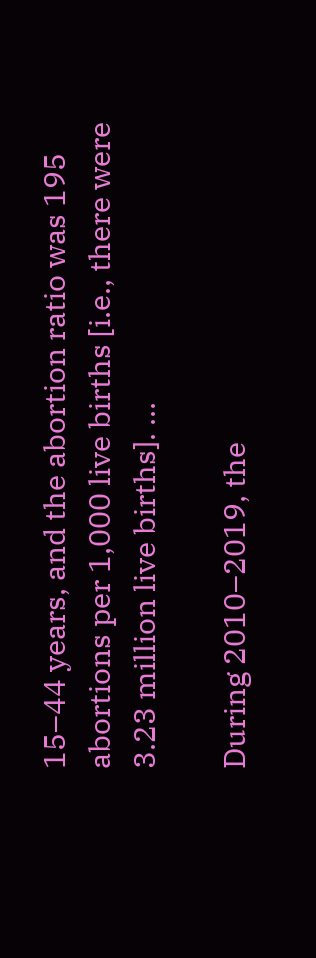15–44 years, and the abortion ratio was 195 abortions per 1,000 live births [i.e., there were 3.23 million live births]. ...

During 2010–2019, the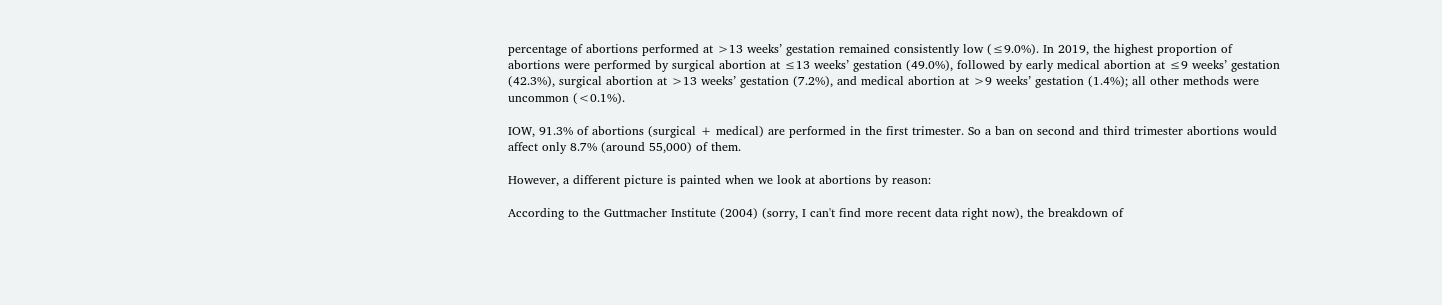percentage of abortions performed at >13 weeks’ gestation remained consistently low (≤9.0%). In 2019, the highest proportion of abortions were performed by surgical abortion at ≤13 weeks’ gestation (49.0%), followed by early medical abortion at ≤9 weeks’ gestation (42.3%), surgical abortion at >13 weeks’ gestation (7.2%), and medical abortion at >9 weeks’ gestation (1.4%); all other methods were uncommon (<0.1%).

IOW, 91.3% of abortions (surgical + medical) are performed in the first trimester. So a ban on second and third trimester abortions would affect only 8.7% (around 55,000) of them.

However, a different picture is painted when we look at abortions by reason:

According to the Guttmacher Institute (2004) (sorry, I can't find more recent data right now), the breakdown of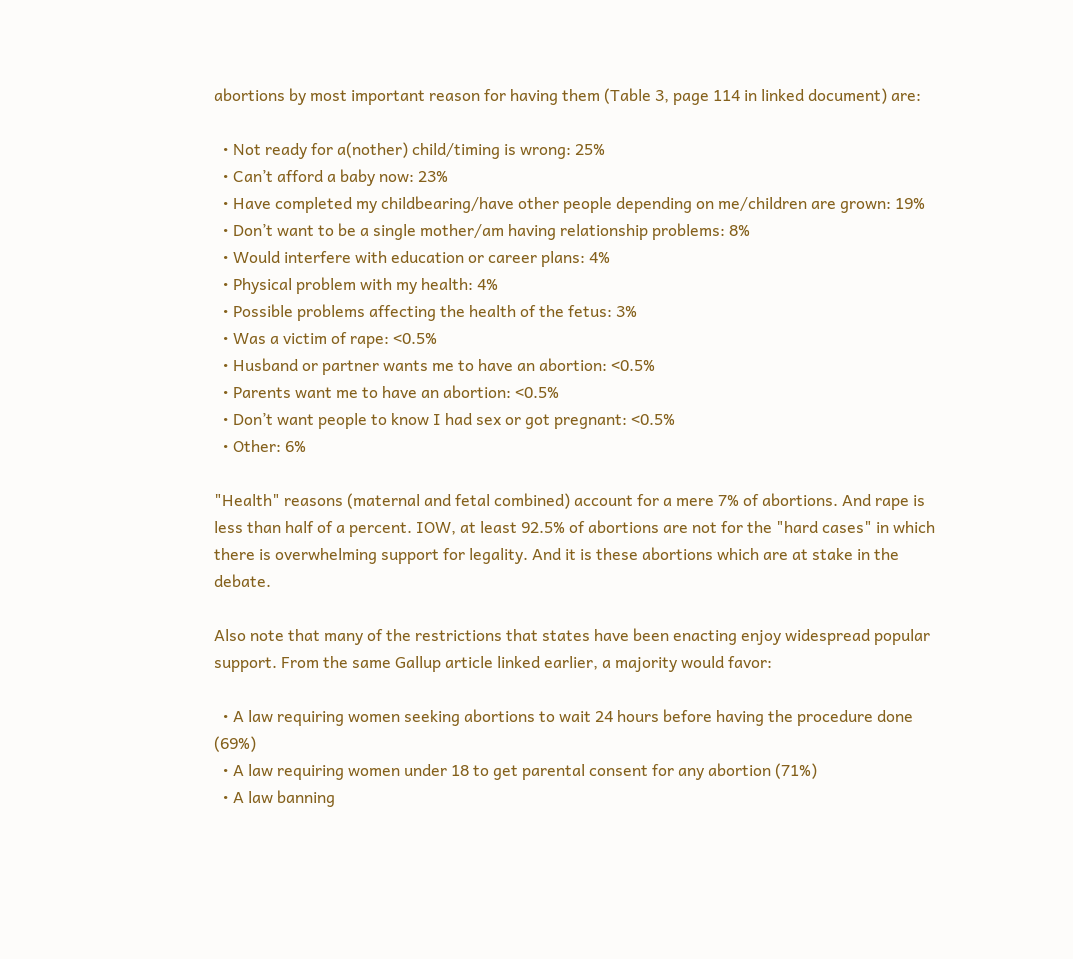abortions by most important reason for having them (Table 3, page 114 in linked document) are:

  • Not ready for a(nother) child/timing is wrong: 25%
  • Can’t afford a baby now: 23%
  • Have completed my childbearing/have other people depending on me/children are grown: 19%
  • Don’t want to be a single mother/am having relationship problems: 8%
  • Would interfere with education or career plans: 4%
  • Physical problem with my health: 4%
  • Possible problems affecting the health of the fetus: 3%
  • Was a victim of rape: <0.5%
  • Husband or partner wants me to have an abortion: <0.5%
  • Parents want me to have an abortion: <0.5%
  • Don’t want people to know I had sex or got pregnant: <0.5%
  • Other: 6%

"Health" reasons (maternal and fetal combined) account for a mere 7% of abortions. And rape is less than half of a percent. IOW, at least 92.5% of abortions are not for the "hard cases" in which there is overwhelming support for legality. And it is these abortions which are at stake in the debate.

Also note that many of the restrictions that states have been enacting enjoy widespread popular support. From the same Gallup article linked earlier, a majority would favor:

  • A law requiring women seeking abortions to wait 24 hours before having the procedure done (69%)
  • A law requiring women under 18 to get parental consent for any abortion (71%)
  • A law banning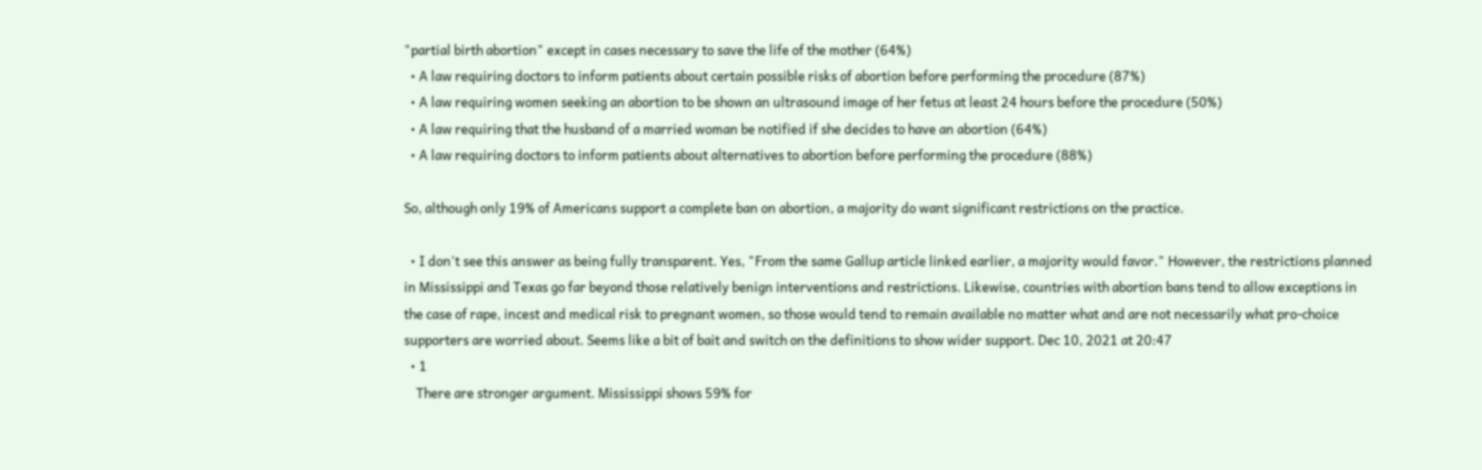"partial birth abortion" except in cases necessary to save the life of the mother (64%)
  • A law requiring doctors to inform patients about certain possible risks of abortion before performing the procedure (87%)
  • A law requiring women seeking an abortion to be shown an ultrasound image of her fetus at least 24 hours before the procedure (50%)
  • A law requiring that the husband of a married woman be notified if she decides to have an abortion (64%)
  • A law requiring doctors to inform patients about alternatives to abortion before performing the procedure (88%)

So, although only 19% of Americans support a complete ban on abortion, a majority do want significant restrictions on the practice.

  • I don't see this answer as being fully transparent. Yes, "From the same Gallup article linked earlier, a majority would favor." However, the restrictions planned in Mississippi and Texas go far beyond those relatively benign interventions and restrictions. Likewise, countries with abortion bans tend to allow exceptions in the case of rape, incest and medical risk to pregnant women, so those would tend to remain available no matter what and are not necessarily what pro-choice supporters are worried about. Seems like a bit of bait and switch on the definitions to show wider support. Dec 10, 2021 at 20:47
  • 1
    There are stronger argument. Mississippi shows 59% for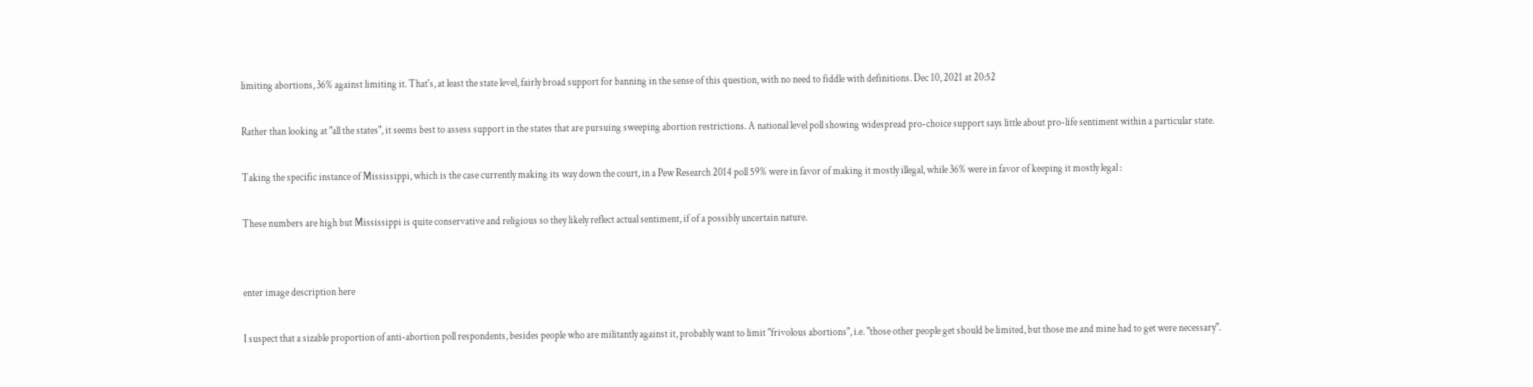limiting abortions, 36% against limiting it. That's, at least the state level, fairly broad support for banning in the sense of this question, with no need to fiddle with definitions. Dec 10, 2021 at 20:52

Rather than looking at "all the states", it seems best to assess support in the states that are pursuing sweeping abortion restrictions. A national level poll showing widespread pro-choice support says little about pro-life sentiment within a particular state.

Taking the specific instance of Mississippi, which is the case currently making its way down the court, in a Pew Research 2014 poll 59% were in favor of making it mostly illegal, while 36% were in favor of keeping it mostly legal :

These numbers are high but Mississippi is quite conservative and religious so they likely reflect actual sentiment, if of a possibly uncertain nature.


enter image description here

I suspect that a sizable proportion of anti-abortion poll respondents, besides people who are militantly against it, probably want to limit "frivolous abortions", i.e. "those other people get should be limited, but those me and mine had to get were necessary".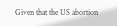Given that the US abortion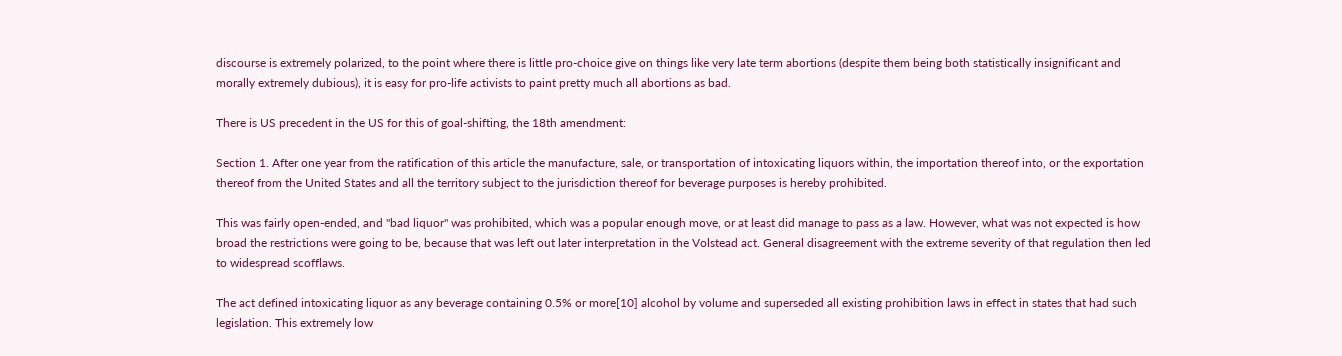discourse is extremely polarized, to the point where there is little pro-choice give on things like very late term abortions (despite them being both statistically insignificant and morally extremely dubious), it is easy for pro-life activists to paint pretty much all abortions as bad.

There is US precedent in the US for this of goal-shifting, the 18th amendment:

Section 1. After one year from the ratification of this article the manufacture, sale, or transportation of intoxicating liquors within, the importation thereof into, or the exportation thereof from the United States and all the territory subject to the jurisdiction thereof for beverage purposes is hereby prohibited.

This was fairly open-ended, and "bad liquor" was prohibited, which was a popular enough move, or at least did manage to pass as a law. However, what was not expected is how broad the restrictions were going to be, because that was left out later interpretation in the Volstead act. General disagreement with the extreme severity of that regulation then led to widespread scofflaws.

The act defined intoxicating liquor as any beverage containing 0.5% or more[10] alcohol by volume and superseded all existing prohibition laws in effect in states that had such legislation. This extremely low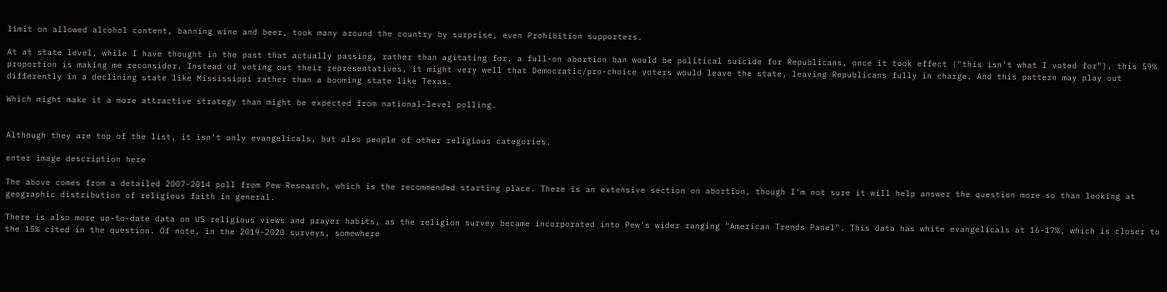limit on allowed alcohol content, banning wine and beer, took many around the country by surprise, even Prohibition supporters.

At at state level, while I have thought in the past that actually passing, rather than agitating for, a full-on abortion ban would be political suicide for Republicans, once it took effect ("this isn't what I voted for"), this 59% proportion is making me reconsider. Instead of voting out their representatives, it might very well that Democratic/pro-choice voters would leave the state, leaving Republicans fully in charge. And this pattern may play out differently in a declining state like Mississippi rather than a booming state like Texas.

Which might make it a more attractive strategy than might be expected from national-level polling.


Although they are top of the list, it isn't only evangelicals, but also people of other religious categories.

enter image description here

The above comes from a detailed 2007-2014 poll from Pew Research, which is the recommended starting place. There is an extensive section on abortion, though I'm not sure it will help answer the question more so than looking at geographic distribution of religious faith in general.

There is also more up-to-date data on US religious views and prayer habits, as the religion survey became incorporated into Pew's wider ranging "American Trends Panel". This data has white evangelicals at 16-17%, which is closer to the 15% cited in the question. Of note, in the 2019-2020 surveys, somewhere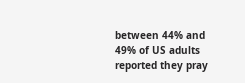between 44% and 49% of US adults reported they pray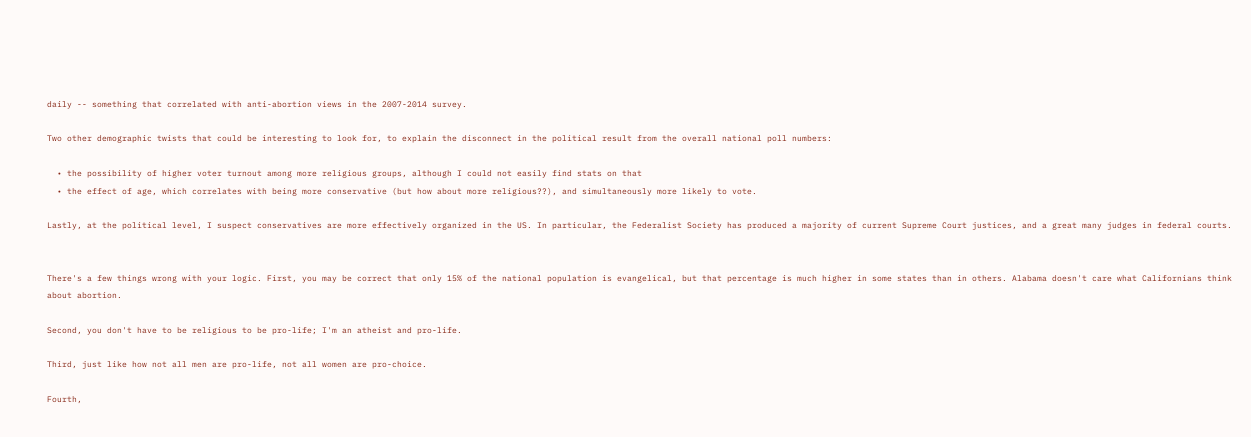daily -- something that correlated with anti-abortion views in the 2007-2014 survey.

Two other demographic twists that could be interesting to look for, to explain the disconnect in the political result from the overall national poll numbers:

  • the possibility of higher voter turnout among more religious groups, although I could not easily find stats on that
  • the effect of age, which correlates with being more conservative (but how about more religious??), and simultaneously more likely to vote.

Lastly, at the political level, I suspect conservatives are more effectively organized in the US. In particular, the Federalist Society has produced a majority of current Supreme Court justices, and a great many judges in federal courts.


There's a few things wrong with your logic. First, you may be correct that only 15% of the national population is evangelical, but that percentage is much higher in some states than in others. Alabama doesn't care what Californians think about abortion.

Second, you don't have to be religious to be pro-life; I'm an atheist and pro-life.

Third, just like how not all men are pro-life, not all women are pro-choice.

Fourth,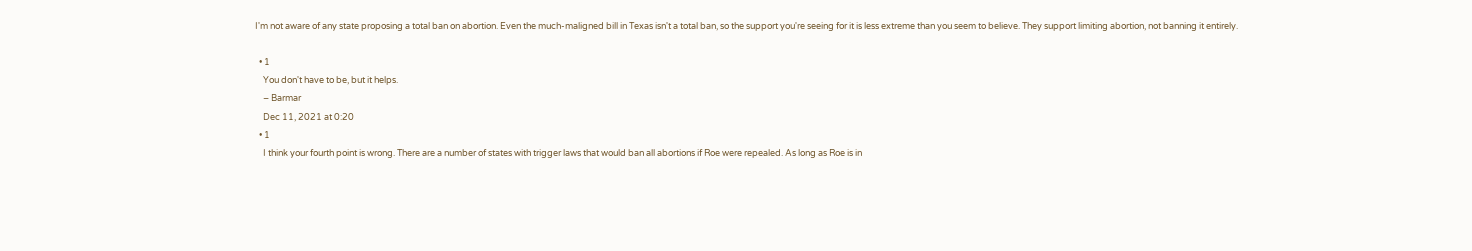I'm not aware of any state proposing a total ban on abortion. Even the much-maligned bill in Texas isn't a total ban, so the support you're seeing for it is less extreme than you seem to believe. They support limiting abortion, not banning it entirely.

  • 1
    You don't have to be, but it helps.
    – Barmar
    Dec 11, 2021 at 0:20
  • 1
    I think your fourth point is wrong. There are a number of states with trigger laws that would ban all abortions if Roe were repealed. As long as Roe is in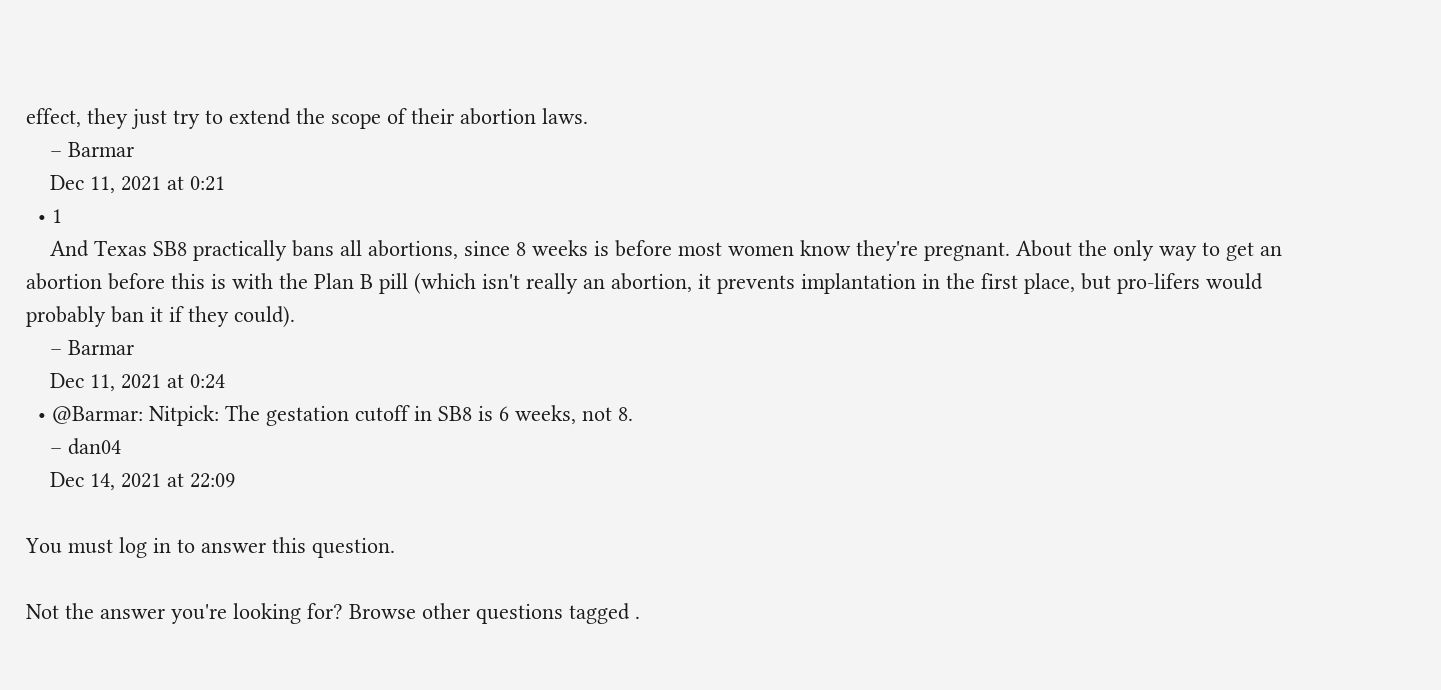effect, they just try to extend the scope of their abortion laws.
    – Barmar
    Dec 11, 2021 at 0:21
  • 1
    And Texas SB8 practically bans all abortions, since 8 weeks is before most women know they're pregnant. About the only way to get an abortion before this is with the Plan B pill (which isn't really an abortion, it prevents implantation in the first place, but pro-lifers would probably ban it if they could).
    – Barmar
    Dec 11, 2021 at 0:24
  • @Barmar: Nitpick: The gestation cutoff in SB8 is 6 weeks, not 8.
    – dan04
    Dec 14, 2021 at 22:09

You must log in to answer this question.

Not the answer you're looking for? Browse other questions tagged .